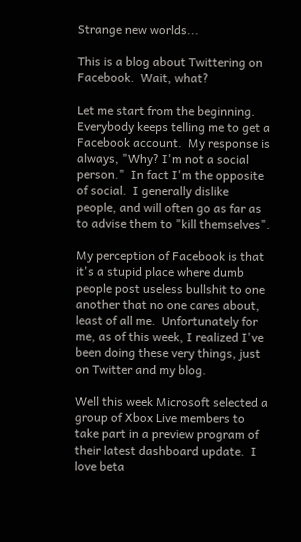Strange new worlds...

This is a blog about Twittering on Facebook.  Wait, what?

Let me start from the beginning.  Everybody keeps telling me to get a Facebook account.  My response is always, "Why? I'm not a social person."  In fact I'm the opposite of social.  I generally dislike people, and will often go as far as to advise them to "kill themselves".

My perception of Facebook is that it's a stupid place where dumb people post useless bullshit to one another that no one cares about, least of all me.  Unfortunately for me, as of this week, I realized I've been doing these very things, just on Twitter and my blog.

Well this week Microsoft selected a group of Xbox Live members to take part in a preview program of their latest dashboard update.  I love beta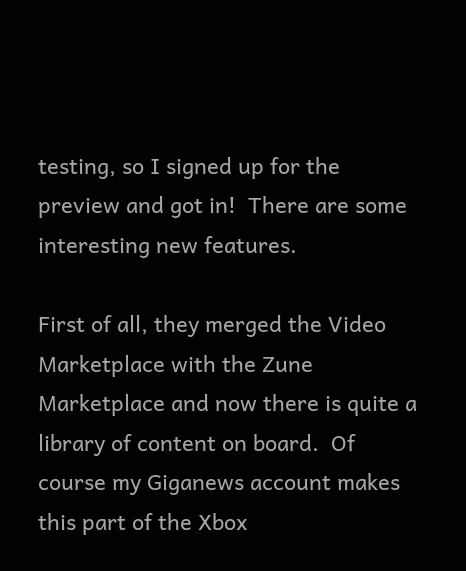testing, so I signed up for the preview and got in!  There are some interesting new features.

First of all, they merged the Video Marketplace with the Zune Marketplace and now there is quite a library of content on board.  Of course my Giganews account makes this part of the Xbox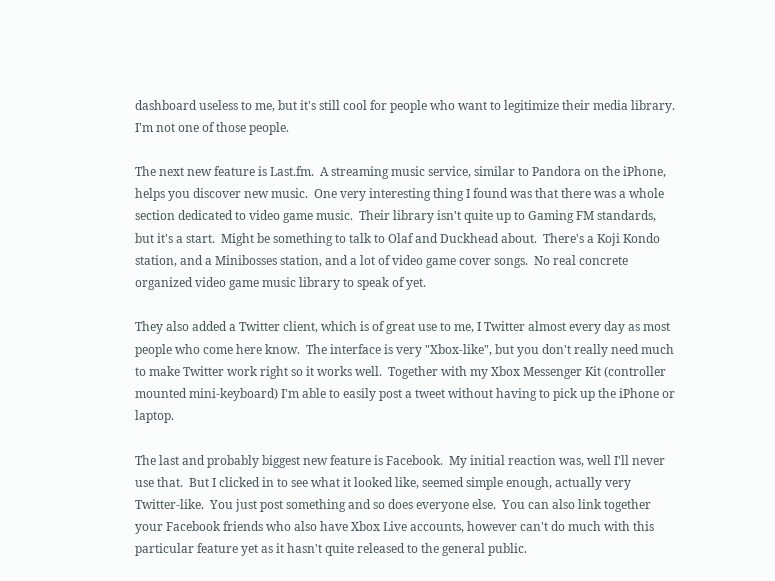dashboard useless to me, but it's still cool for people who want to legitimize their media library.  I'm not one of those people.

The next new feature is Last.fm.  A streaming music service, similar to Pandora on the iPhone, helps you discover new music.  One very interesting thing I found was that there was a whole section dedicated to video game music.  Their library isn't quite up to Gaming FM standards, but it's a start.  Might be something to talk to Olaf and Duckhead about.  There's a Koji Kondo station, and a Minibosses station, and a lot of video game cover songs.  No real concrete organized video game music library to speak of yet.

They also added a Twitter client, which is of great use to me, I Twitter almost every day as most people who come here know.  The interface is very "Xbox-like", but you don't really need much to make Twitter work right so it works well.  Together with my Xbox Messenger Kit (controller mounted mini-keyboard) I'm able to easily post a tweet without having to pick up the iPhone or laptop.

The last and probably biggest new feature is Facebook.  My initial reaction was, well I'll never use that.  But I clicked in to see what it looked like, seemed simple enough, actually very Twitter-like.  You just post something and so does everyone else.  You can also link together your Facebook friends who also have Xbox Live accounts, however can't do much with this particular feature yet as it hasn't quite released to the general public.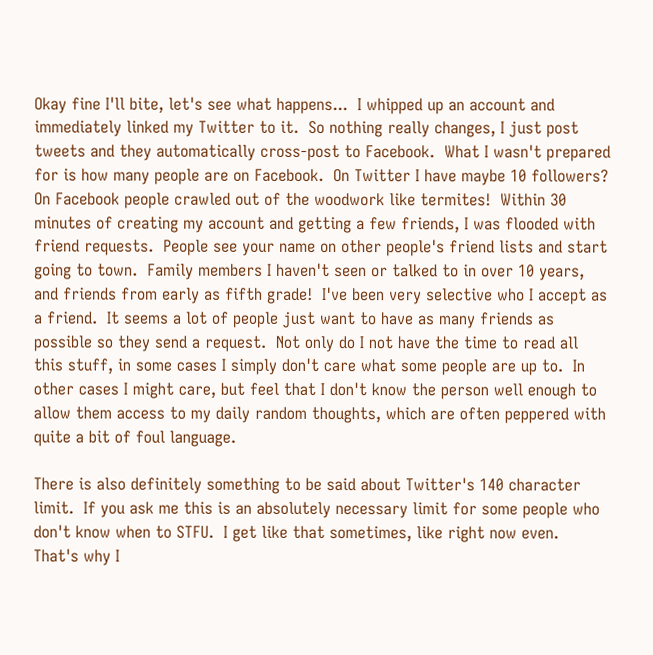Okay fine I'll bite, let's see what happens...  I whipped up an account and immediately linked my Twitter to it.  So nothing really changes, I just post tweets and they automatically cross-post to Facebook.  What I wasn't prepared for is how many people are on Facebook.  On Twitter I have maybe 10 followers?  On Facebook people crawled out of the woodwork like termites!  Within 30 minutes of creating my account and getting a few friends, I was flooded with friend requests.  People see your name on other people's friend lists and start going to town.  Family members I haven't seen or talked to in over 10 years, and friends from early as fifth grade!  I've been very selective who I accept as a friend.  It seems a lot of people just want to have as many friends as possible so they send a request.  Not only do I not have the time to read all this stuff, in some cases I simply don't care what some people are up to.  In other cases I might care, but feel that I don't know the person well enough to allow them access to my daily random thoughts, which are often peppered with quite a bit of foul language.

There is also definitely something to be said about Twitter's 140 character limit.  If you ask me this is an absolutely necessary limit for some people who don't know when to STFU.  I get like that sometimes, like right now even.  That's why I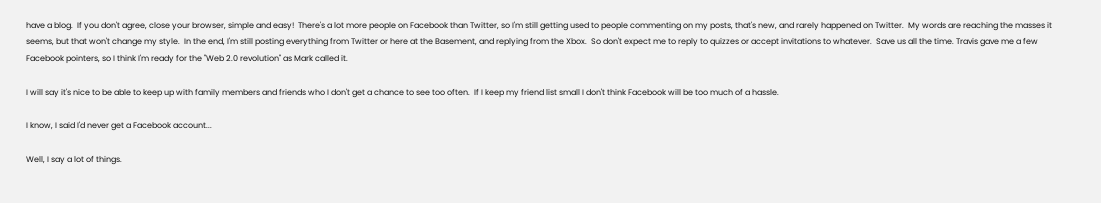have a blog.  If you don't agree, close your browser, simple and easy!  There's a lot more people on Facebook than Twitter, so I'm still getting used to people commenting on my posts, that's new, and rarely happened on Twitter.  My words are reaching the masses it seems, but that won't change my style.  In the end, I'm still posting everything from Twitter or here at the Basement, and replying from the Xbox.  So don't expect me to reply to quizzes or accept invitations to whatever.  Save us all the time. Travis gave me a few Facebook pointers, so I think I'm ready for the "Web 2.0 revolution" as Mark called it.

I will say it's nice to be able to keep up with family members and friends who I don't get a chance to see too often.  If I keep my friend list small I don't think Facebook will be too much of a hassle.

I know, I said I'd never get a Facebook account...

Well, I say a lot of things.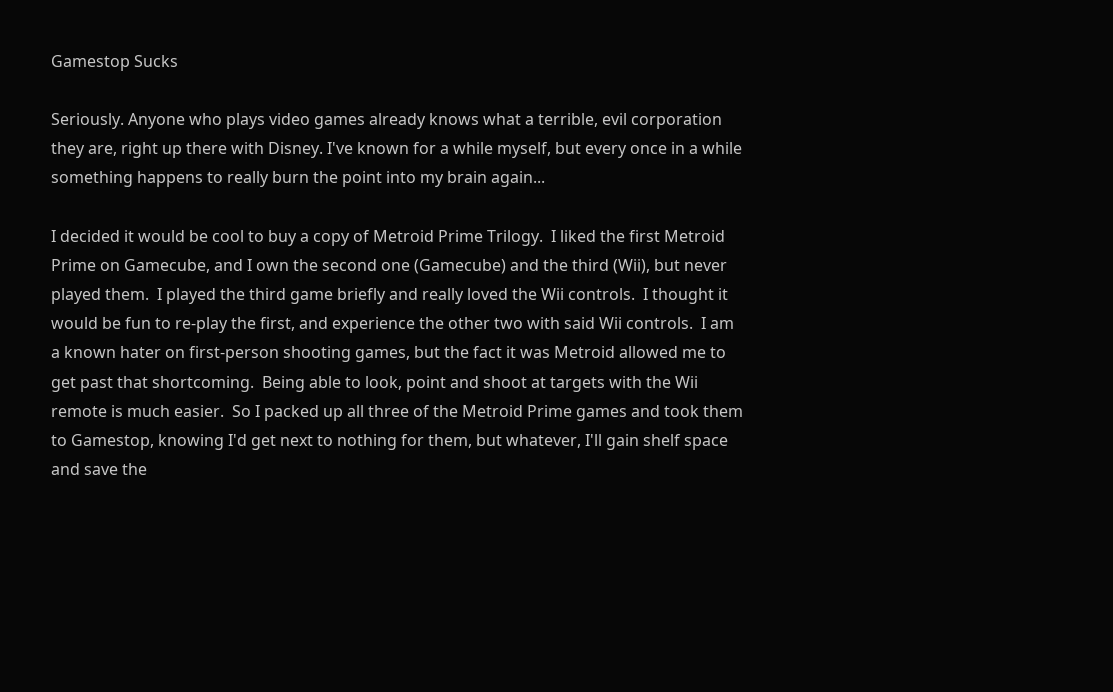Gamestop Sucks

Seriously. Anyone who plays video games already knows what a terrible, evil corporation they are, right up there with Disney. I've known for a while myself, but every once in a while something happens to really burn the point into my brain again...

I decided it would be cool to buy a copy of Metroid Prime Trilogy.  I liked the first Metroid Prime on Gamecube, and I own the second one (Gamecube) and the third (Wii), but never played them.  I played the third game briefly and really loved the Wii controls.  I thought it would be fun to re-play the first, and experience the other two with said Wii controls.  I am a known hater on first-person shooting games, but the fact it was Metroid allowed me to get past that shortcoming.  Being able to look, point and shoot at targets with the Wii remote is much easier.  So I packed up all three of the Metroid Prime games and took them to Gamestop, knowing I'd get next to nothing for them, but whatever, I'll gain shelf space and save the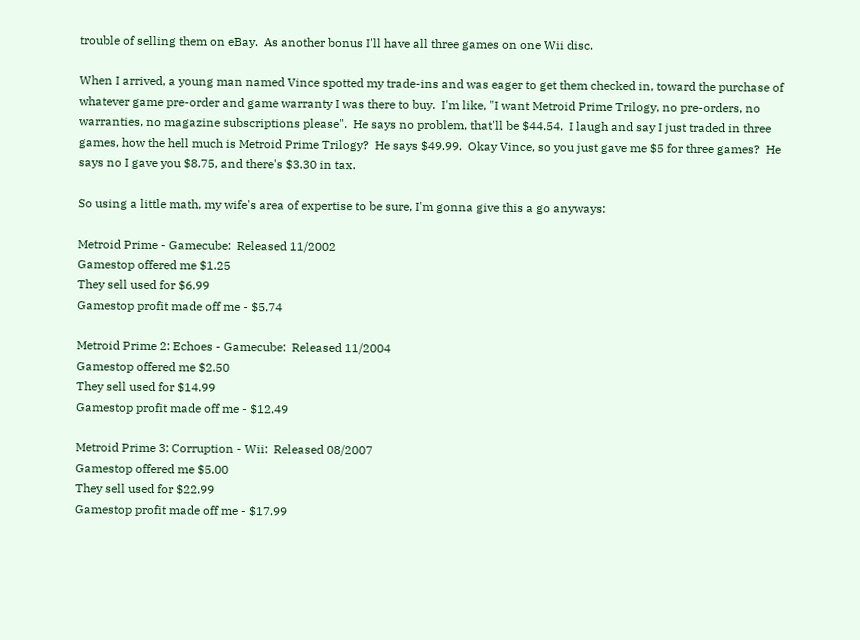trouble of selling them on eBay.  As another bonus I'll have all three games on one Wii disc.

When I arrived, a young man named Vince spotted my trade-ins and was eager to get them checked in, toward the purchase of whatever game pre-order and game warranty I was there to buy.  I'm like, "I want Metroid Prime Trilogy, no pre-orders, no warranties, no magazine subscriptions please".  He says no problem, that'll be $44.54.  I laugh and say I just traded in three games, how the hell much is Metroid Prime Trilogy?  He says $49.99.  Okay Vince, so you just gave me $5 for three games?  He says no I gave you $8.75, and there's $3.30 in tax.

So using a little math, my wife's area of expertise to be sure, I'm gonna give this a go anyways:

Metroid Prime - Gamecube:  Released 11/2002
Gamestop offered me $1.25
They sell used for $6.99
Gamestop profit made off me - $5.74

Metroid Prime 2: Echoes - Gamecube:  Released 11/2004
Gamestop offered me $2.50
They sell used for $14.99
Gamestop profit made off me - $12.49

Metroid Prime 3: Corruption - Wii:  Released 08/2007
Gamestop offered me $5.00
They sell used for $22.99
Gamestop profit made off me - $17.99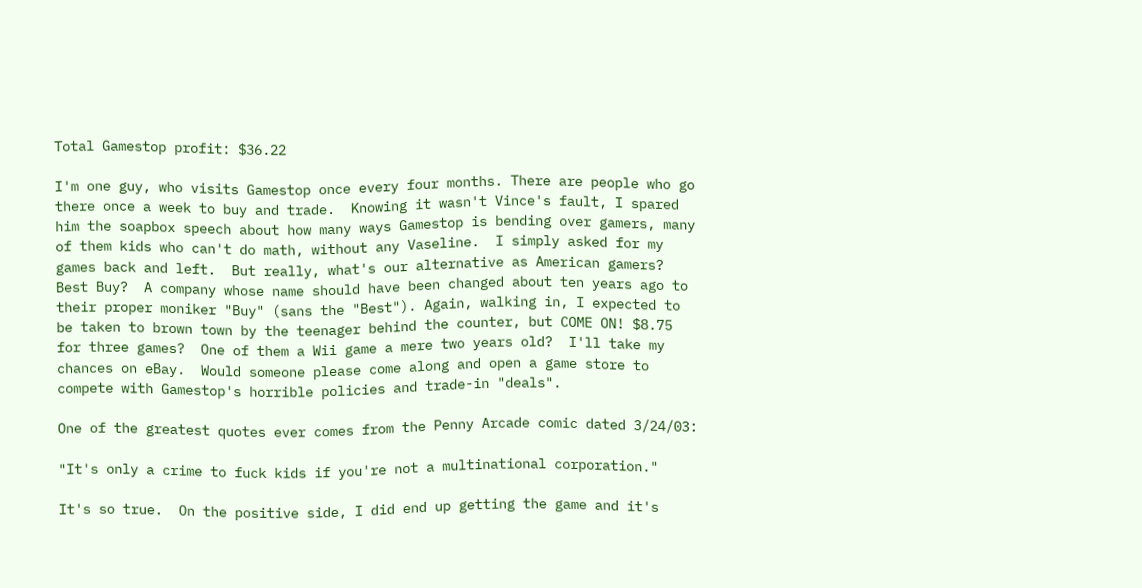Total Gamestop profit: $36.22

I'm one guy, who visits Gamestop once every four months. There are people who go there once a week to buy and trade.  Knowing it wasn't Vince's fault, I spared him the soapbox speech about how many ways Gamestop is bending over gamers, many of them kids who can't do math, without any Vaseline.  I simply asked for my games back and left.  But really, what's our alternative as American gamers?  Best Buy?  A company whose name should have been changed about ten years ago to their proper moniker "Buy" (sans the "Best"). Again, walking in, I expected to be taken to brown town by the teenager behind the counter, but COME ON! $8.75 for three games?  One of them a Wii game a mere two years old?  I'll take my chances on eBay.  Would someone please come along and open a game store to compete with Gamestop's horrible policies and trade-in "deals".

One of the greatest quotes ever comes from the Penny Arcade comic dated 3/24/03:

"It's only a crime to fuck kids if you're not a multinational corporation."

It's so true.  On the positive side, I did end up getting the game and it's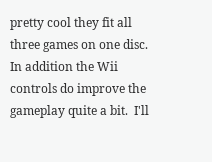pretty cool they fit all three games on one disc.  In addition the Wii controls do improve the gameplay quite a bit.  I'll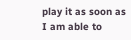play it as soon as I am able to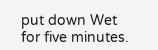put down Wet for five minutes.